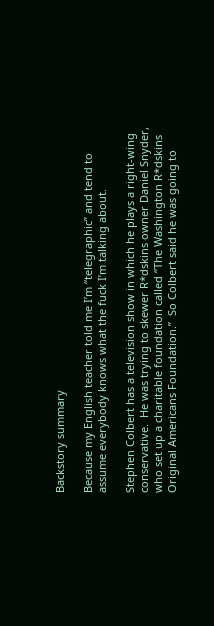Backstory summary

Because my English teacher told me I’m “telegraphic” and tend to assume everybody knows what the fuck I’m talking about.

Stephen Colbert has a television show in which he plays a right-wing conservative.  He was trying to skewer R*dskins owner Daniel Snyder, who set up a charitable foundation called “The Washington R*dskins Original Americans Foundation.”  So Colbert said he was going to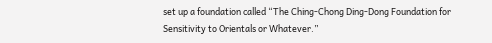set up a foundation called “The Ching-Chong Ding-Dong Foundation for Sensitivity to Orientals or Whatever.”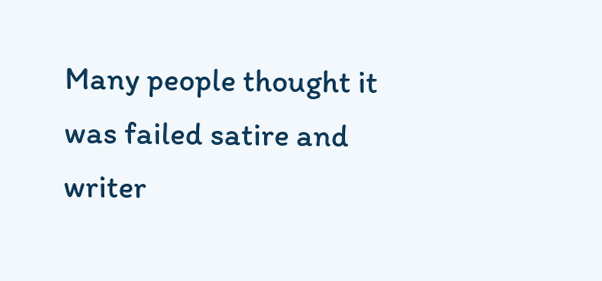Many people thought it was failed satire and writer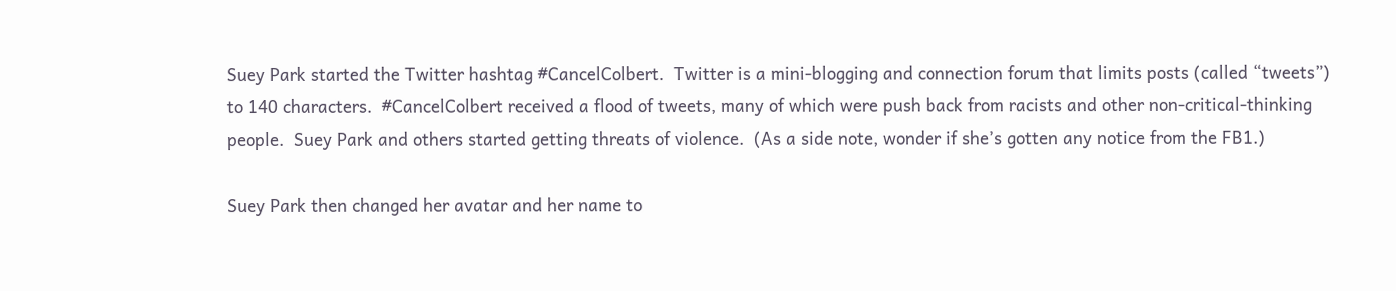Suey Park started the Twitter hashtag #CancelColbert.  Twitter is a mini-blogging and connection forum that limits posts (called “tweets”) to 140 characters.  #CancelColbert received a flood of tweets, many of which were push back from racists and other non-critical-thinking people.  Suey Park and others started getting threats of violence.  (As a side note, wonder if she’s gotten any notice from the FB1.)

Suey Park then changed her avatar and her name to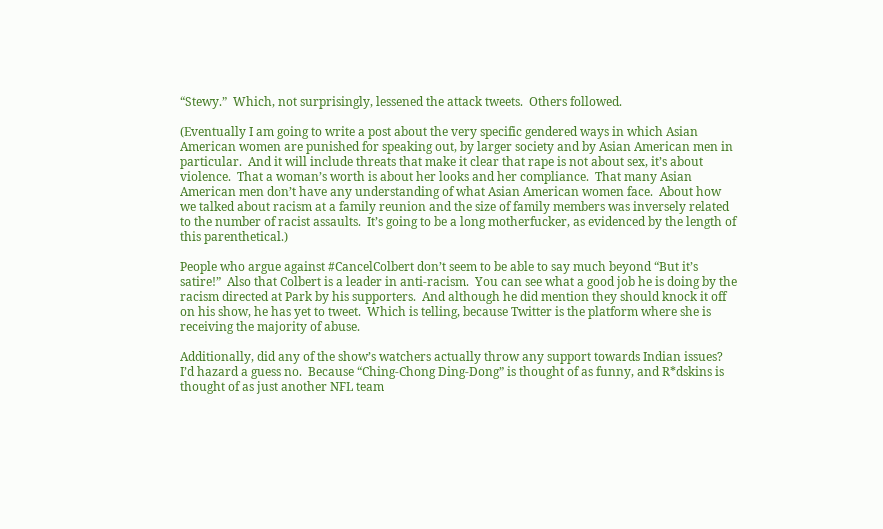“Stewy.”  Which, not surprisingly, lessened the attack tweets.  Others followed.

(Eventually I am going to write a post about the very specific gendered ways in which Asian American women are punished for speaking out, by larger society and by Asian American men in particular.  And it will include threats that make it clear that rape is not about sex, it’s about violence.  That a woman’s worth is about her looks and her compliance.  That many Asian American men don’t have any understanding of what Asian American women face.  About how we talked about racism at a family reunion and the size of family members was inversely related to the number of racist assaults.  It’s going to be a long motherfucker, as evidenced by the length of this parenthetical.)

People who argue against #CancelColbert don’t seem to be able to say much beyond “But it’s satire!”  Also that Colbert is a leader in anti-racism.  You can see what a good job he is doing by the racism directed at Park by his supporters.  And although he did mention they should knock it off on his show, he has yet to tweet.  Which is telling, because Twitter is the platform where she is receiving the majority of abuse.

Additionally, did any of the show’s watchers actually throw any support towards Indian issues?  I’d hazard a guess no.  Because “Ching-Chong Ding-Dong” is thought of as funny, and R*dskins is thought of as just another NFL team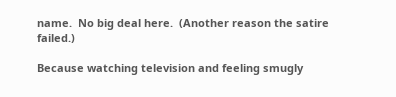name.  No big deal here.  (Another reason the satire failed.)

Because watching television and feeling smugly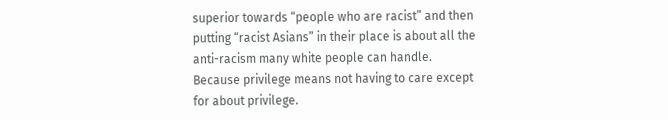superior towards “people who are racist” and then putting “racist Asians” in their place is about all the anti-racism many white people can handle.  Because privilege means not having to care except for about privilege.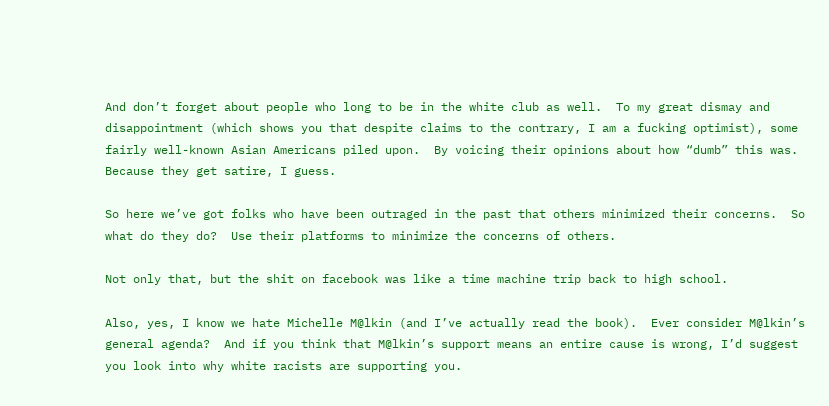And don’t forget about people who long to be in the white club as well.  To my great dismay and disappointment (which shows you that despite claims to the contrary, I am a fucking optimist), some fairly well-known Asian Americans piled upon.  By voicing their opinions about how “dumb” this was.  Because they get satire, I guess.

So here we’ve got folks who have been outraged in the past that others minimized their concerns.  So what do they do?  Use their platforms to minimize the concerns of others.

Not only that, but the shit on facebook was like a time machine trip back to high school.

Also, yes, I know we hate Michelle M@lkin (and I’ve actually read the book).  Ever consider M@lkin’s general agenda?  And if you think that M@lkin’s support means an entire cause is wrong, I’d suggest you look into why white racists are supporting you.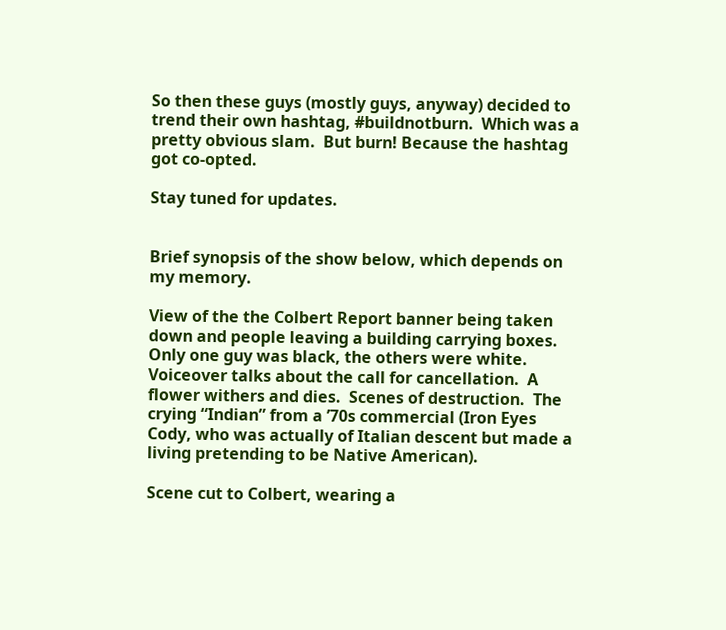So then these guys (mostly guys, anyway) decided to trend their own hashtag, #buildnotburn.  Which was a pretty obvious slam.  But burn! Because the hashtag got co-opted.

Stay tuned for updates.


Brief synopsis of the show below, which depends on my memory.

View of the the Colbert Report banner being taken down and people leaving a building carrying boxes.  Only one guy was black, the others were white.  Voiceover talks about the call for cancellation.  A flower withers and dies.  Scenes of destruction.  The crying “Indian” from a ’70s commercial (Iron Eyes Cody, who was actually of Italian descent but made a living pretending to be Native American).

Scene cut to Colbert, wearing a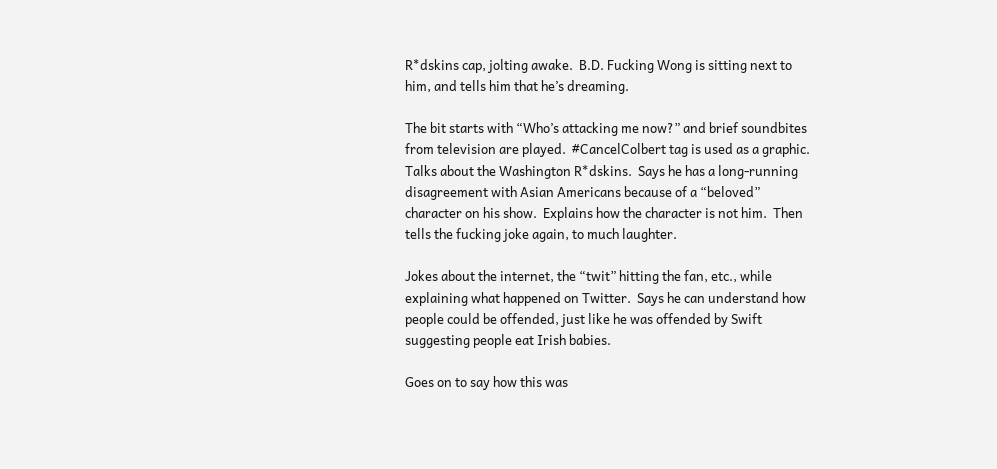R*dskins cap, jolting awake.  B.D. Fucking Wong is sitting next to him, and tells him that he’s dreaming.

The bit starts with “Who’s attacking me now?” and brief soundbites from television are played.  #CancelColbert tag is used as a graphic.  Talks about the Washington R*dskins.  Says he has a long-running disagreement with Asian Americans because of a “beloved” character on his show.  Explains how the character is not him.  Then tells the fucking joke again, to much laughter.

Jokes about the internet, the “twit” hitting the fan, etc., while explaining what happened on Twitter.  Says he can understand how people could be offended, just like he was offended by Swift suggesting people eat Irish babies.

Goes on to say how this was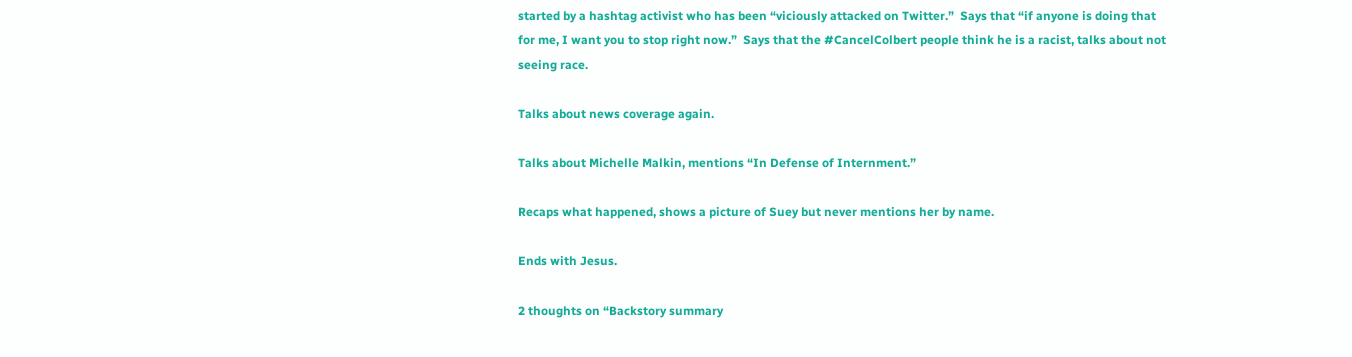started by a hashtag activist who has been “viciously attacked on Twitter.”  Says that “if anyone is doing that for me, I want you to stop right now.”  Says that the #CancelColbert people think he is a racist, talks about not seeing race.

Talks about news coverage again.

Talks about Michelle Malkin, mentions “In Defense of Internment.”

Recaps what happened, shows a picture of Suey but never mentions her by name.

Ends with Jesus.

2 thoughts on “Backstory summary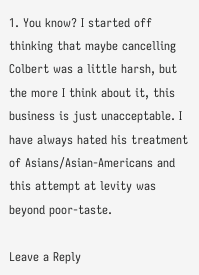1. You know? I started off thinking that maybe cancelling Colbert was a little harsh, but the more I think about it, this business is just unacceptable. I have always hated his treatment of Asians/Asian-Americans and this attempt at levity was beyond poor-taste.

Leave a Reply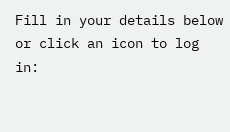Fill in your details below or click an icon to log in: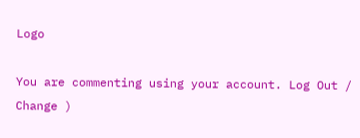Logo

You are commenting using your account. Log Out /  Change )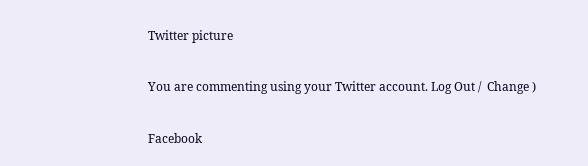Twitter picture

You are commenting using your Twitter account. Log Out /  Change )

Facebook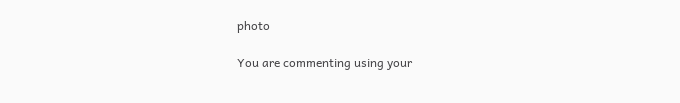photo

You are commenting using your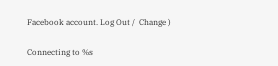Facebook account. Log Out /  Change )

Connecting to %s